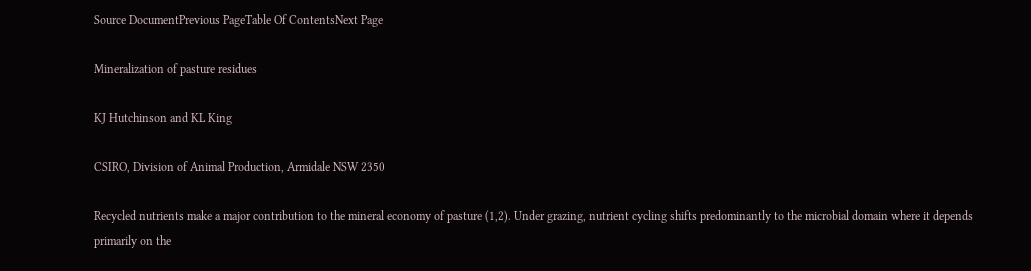Source DocumentPrevious PageTable Of ContentsNext Page

Mineralization of pasture residues

KJ Hutchinson and KL King

CSIRO, Division of Animal Production, Armidale NSW 2350

Recycled nutrients make a major contribution to the mineral economy of pasture (1,2). Under grazing, nutrient cycling shifts predominantly to the microbial domain where it depends primarily on the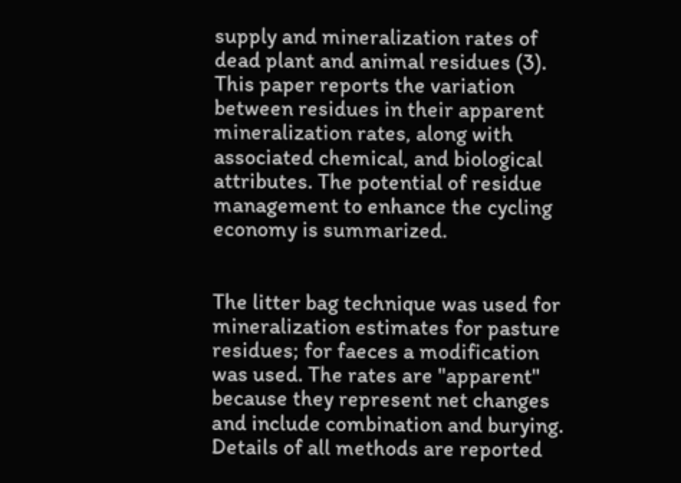supply and mineralization rates of dead plant and animal residues (3). This paper reports the variation between residues in their apparent mineralization rates, along with associated chemical, and biological attributes. The potential of residue management to enhance the cycling economy is summarized.


The litter bag technique was used for mineralization estimates for pasture residues; for faeces a modification was used. The rates are "apparent" because they represent net changes and include combination and burying. Details of all methods are reported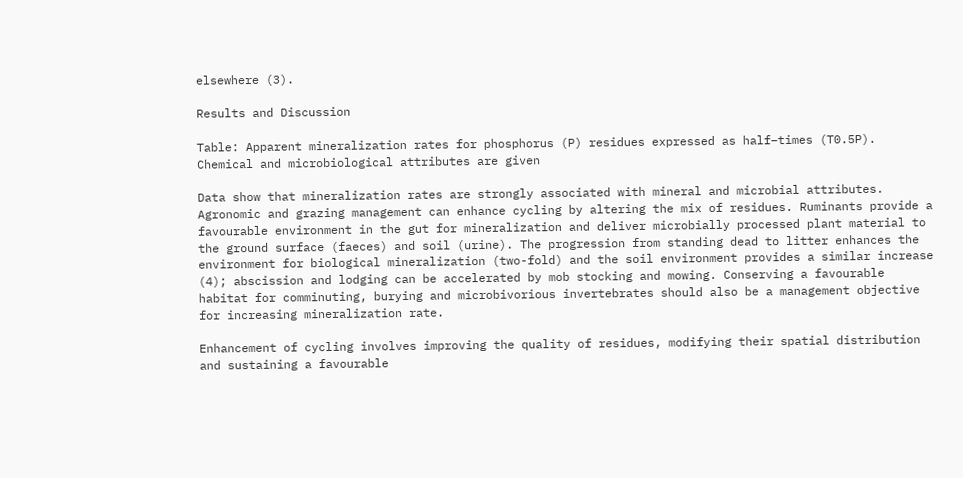elsewhere (3).

Results and Discussion

Table: Apparent mineralization rates for phosphorus (P) residues expressed as half–times (T0.5P). Chemical and microbiological attributes are given

Data show that mineralization rates are strongly associated with mineral and microbial attributes. Agronomic and grazing management can enhance cycling by altering the mix of residues. Ruminants provide a favourable environment in the gut for mineralization and deliver microbially processed plant material to the ground surface (faeces) and soil (urine). The progression from standing dead to litter enhances the environment for biological mineralization (two-fold) and the soil environment provides a similar increase (4); abscission and lodging can be accelerated by mob stocking and mowing. Conserving a favourable habitat for comminuting, burying and microbivorious invertebrates should also be a management objective for increasing mineralization rate.

Enhancement of cycling involves improving the quality of residues, modifying their spatial distribution and sustaining a favourable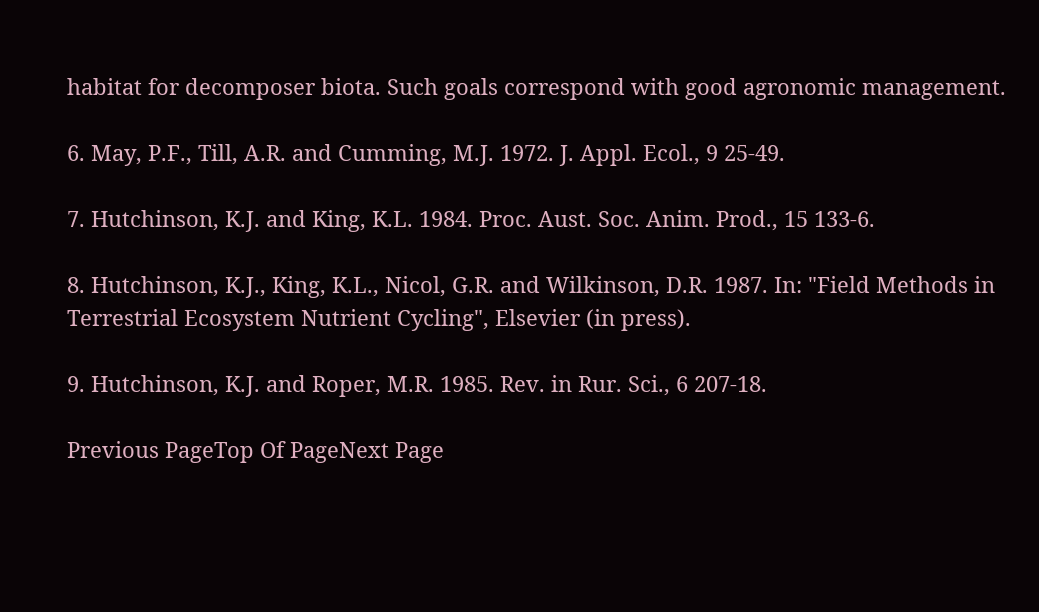habitat for decomposer biota. Such goals correspond with good agronomic management.

6. May, P.F., Till, A.R. and Cumming, M.J. 1972. J. Appl. Ecol., 9 25-49.

7. Hutchinson, K.J. and King, K.L. 1984. Proc. Aust. Soc. Anim. Prod., 15 133-6.

8. Hutchinson, K.J., King, K.L., Nicol, G.R. and Wilkinson, D.R. 1987. In: "Field Methods in Terrestrial Ecosystem Nutrient Cycling", Elsevier (in press).

9. Hutchinson, K.J. and Roper, M.R. 1985. Rev. in Rur. Sci., 6 207-18.

Previous PageTop Of PageNext Page